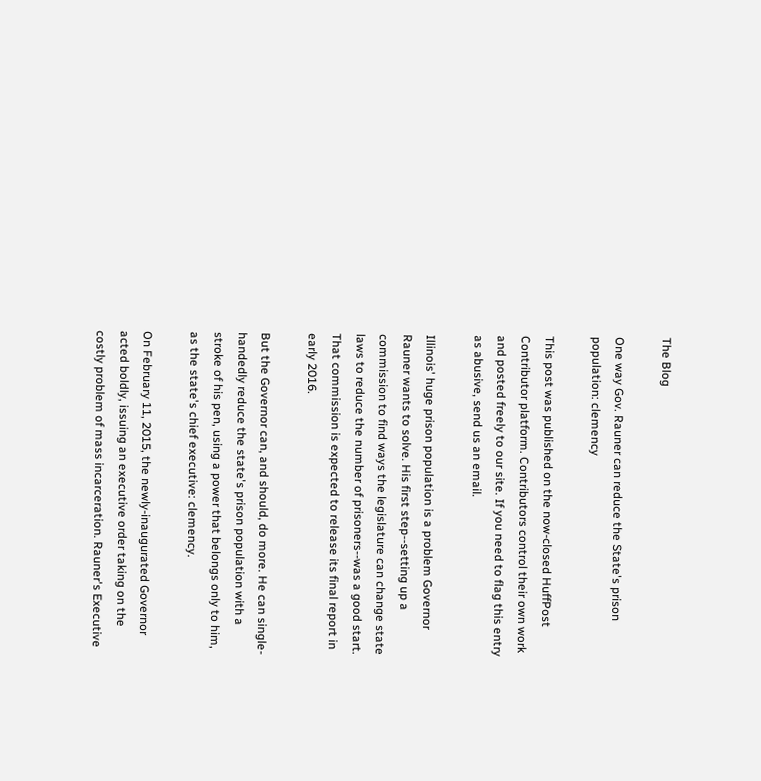The Blog

One way Gov. Rauner can reduce the State's prison population: clemency

This post was published on the now-closed HuffPost Contributor platform. Contributors control their own work and posted freely to our site. If you need to flag this entry as abusive, send us an email.

Illinois' huge prison population is a problem Governor Rauner wants to solve. His first step--setting up a commission to find ways the legislature can change state laws to reduce the number of prisoners--was a good start. That commission is expected to release its final report in early 2016.

But the Governor can, and should, do more. He can single-handedly reduce the state's prison population with a stroke of his pen, using a power that belongs only to him, as the state's chief executive: clemency.

On February 11, 2015, the newly-inaugurated Governor acted boldly, issuing an executive order taking on the costly problem of mass incarceration. Rauner's Executive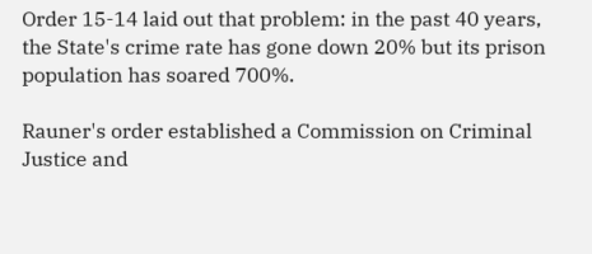Order 15-14 laid out that problem: in the past 40 years, the State's crime rate has gone down 20% but its prison population has soared 700%.

Rauner's order established a Commission on Criminal Justice and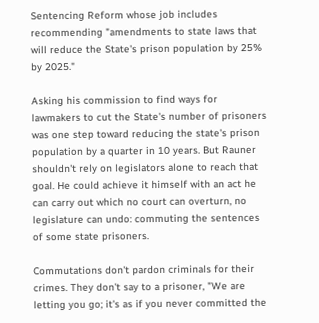Sentencing Reform whose job includes recommending "amendments to state laws that will reduce the State's prison population by 25% by 2025."

Asking his commission to find ways for lawmakers to cut the State's number of prisoners was one step toward reducing the state's prison population by a quarter in 10 years. But Rauner shouldn't rely on legislators alone to reach that goal. He could achieve it himself with an act he can carry out which no court can overturn, no legislature can undo: commuting the sentences of some state prisoners.

Commutations don't pardon criminals for their crimes. They don't say to a prisoner, "We are letting you go; it's as if you never committed the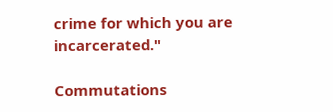crime for which you are incarcerated."

Commutations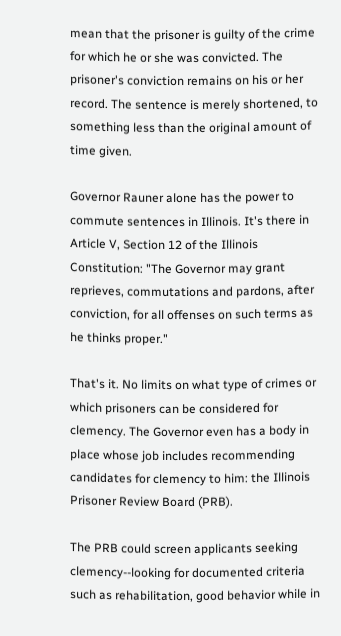mean that the prisoner is guilty of the crime for which he or she was convicted. The prisoner's conviction remains on his or her record. The sentence is merely shortened, to something less than the original amount of time given.

Governor Rauner alone has the power to commute sentences in Illinois. It's there in Article V, Section 12 of the Illinois Constitution: "The Governor may grant reprieves, commutations and pardons, after conviction, for all offenses on such terms as he thinks proper."

That's it. No limits on what type of crimes or which prisoners can be considered for clemency. The Governor even has a body in place whose job includes recommending candidates for clemency to him: the Illinois Prisoner Review Board (PRB).

The PRB could screen applicants seeking clemency--looking for documented criteria such as rehabilitation, good behavior while in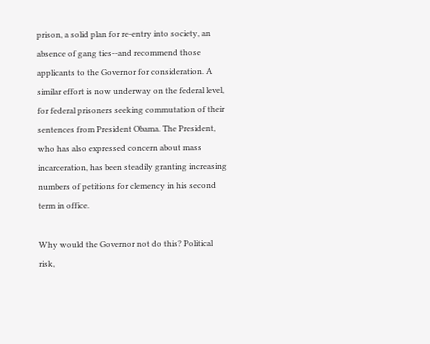prison, a solid plan for re-entry into society, an absence of gang ties--and recommend those applicants to the Governor for consideration. A similar effort is now underway on the federal level, for federal prisoners seeking commutation of their sentences from President Obama. The President, who has also expressed concern about mass incarceration, has been steadily granting increasing numbers of petitions for clemency in his second term in office.

Why would the Governor not do this? Political risk,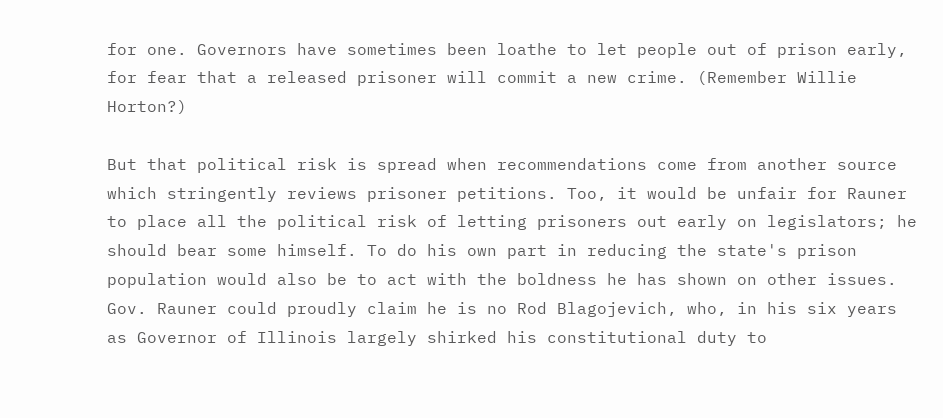for one. Governors have sometimes been loathe to let people out of prison early, for fear that a released prisoner will commit a new crime. (Remember Willie Horton?)

But that political risk is spread when recommendations come from another source which stringently reviews prisoner petitions. Too, it would be unfair for Rauner to place all the political risk of letting prisoners out early on legislators; he should bear some himself. To do his own part in reducing the state's prison population would also be to act with the boldness he has shown on other issues. Gov. Rauner could proudly claim he is no Rod Blagojevich, who, in his six years as Governor of Illinois largely shirked his constitutional duty to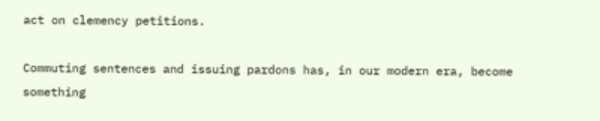act on clemency petitions.

Commuting sentences and issuing pardons has, in our modern era, become something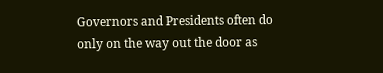Governors and Presidents often do only on the way out the door as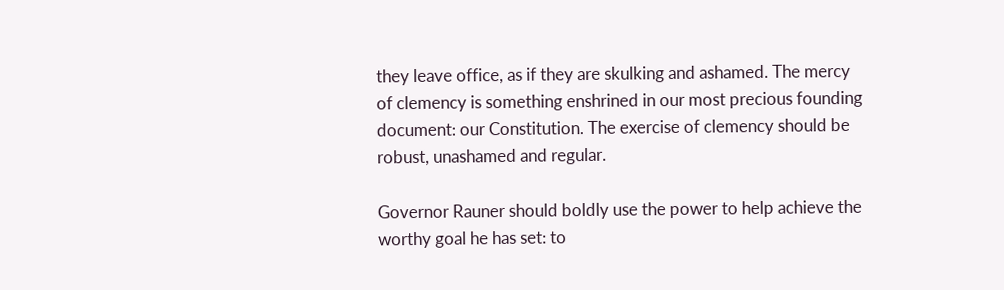they leave office, as if they are skulking and ashamed. The mercy of clemency is something enshrined in our most precious founding document: our Constitution. The exercise of clemency should be robust, unashamed and regular.

Governor Rauner should boldly use the power to help achieve the worthy goal he has set: to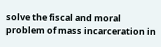solve the fiscal and moral problem of mass incarceration in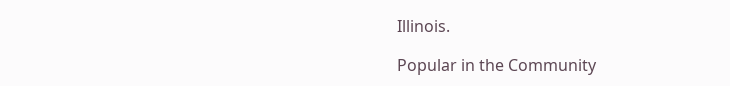Illinois.

Popular in the Community